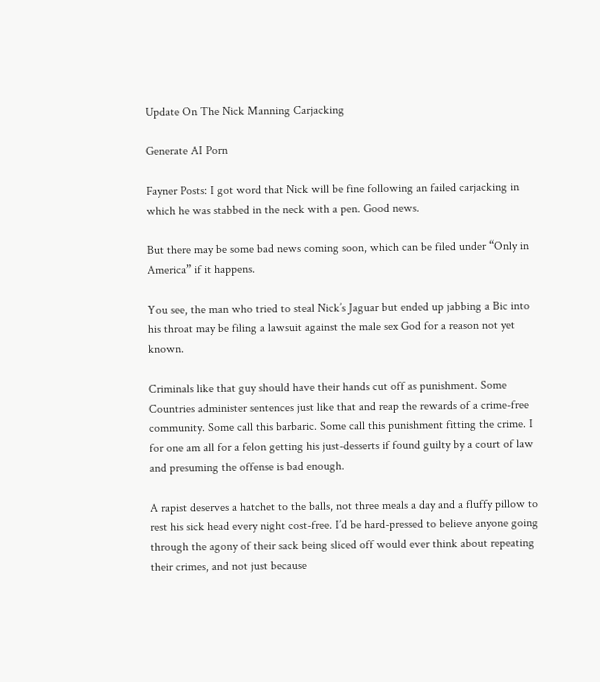Update On The Nick Manning Carjacking

Generate AI Porn

Fayner Posts: I got word that Nick will be fine following an failed carjacking in which he was stabbed in the neck with a pen. Good news.

But there may be some bad news coming soon, which can be filed under “Only in America” if it happens.

You see, the man who tried to steal Nick’s Jaguar but ended up jabbing a Bic into his throat may be filing a lawsuit against the male sex God for a reason not yet known.

Criminals like that guy should have their hands cut off as punishment. Some Countries administer sentences just like that and reap the rewards of a crime-free community. Some call this barbaric. Some call this punishment fitting the crime. I for one am all for a felon getting his just-desserts if found guilty by a court of law and presuming the offense is bad enough.

A rapist deserves a hatchet to the balls, not three meals a day and a fluffy pillow to rest his sick head every night cost-free. I’d be hard-pressed to believe anyone going through the agony of their sack being sliced off would ever think about repeating their crimes, and not just because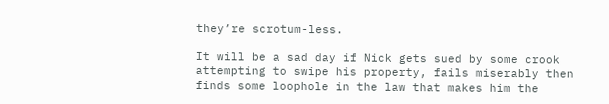they’re scrotum-less.

It will be a sad day if Nick gets sued by some crook attempting to swipe his property, fails miserably then finds some loophole in the law that makes him the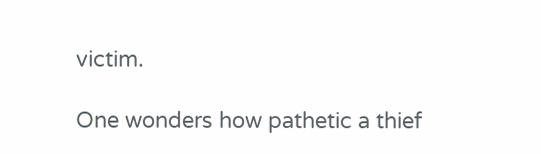victim.

One wonders how pathetic a thief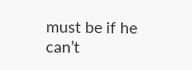must be if he can’t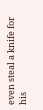even steal a knife for his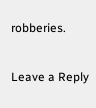robberies.

Leave a Reply